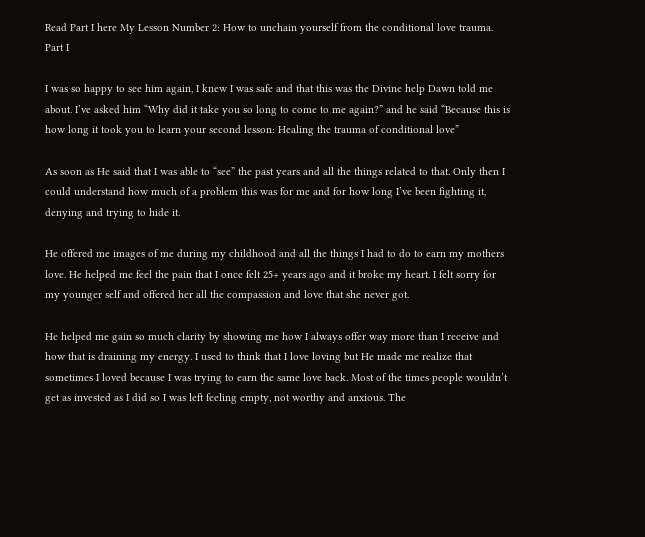Read Part I here My Lesson Number 2: How to unchain yourself from the conditional love trauma. Part I

I was so happy to see him again, I knew I was safe and that this was the Divine help Dawn told me about. I’ve asked him “Why did it take you so long to come to me again?” and he said “Because this is how long it took you to learn your second lesson: Healing the trauma of conditional love”

As soon as He said that I was able to “see” the past years and all the things related to that. Only then I could understand how much of a problem this was for me and for how long I’ve been fighting it, denying and trying to hide it.

He offered me images of me during my childhood and all the things I had to do to earn my mothers love. He helped me feel the pain that I once felt 25+ years ago and it broke my heart. I felt sorry for my younger self and offered her all the compassion and love that she never got.

He helped me gain so much clarity by showing me how I always offer way more than I receive and how that is draining my energy. I used to think that I love loving but He made me realize that sometimes I loved because I was trying to earn the same love back. Most of the times people wouldn’t get as invested as I did so I was left feeling empty, not worthy and anxious. The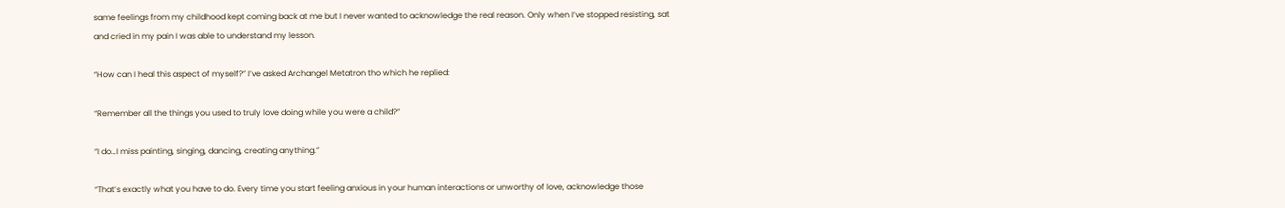same feelings from my childhood kept coming back at me but I never wanted to acknowledge the real reason. Only when I’ve stopped resisting, sat and cried in my pain I was able to understand my lesson.

“How can I heal this aspect of myself?” I’ve asked Archangel Metatron tho which he replied:

“Remember all the things you used to truly love doing while you were a child?”

“I do…I miss painting, singing, dancing, creating anything.”

“That’s exactly what you have to do. Every time you start feeling anxious in your human interactions or unworthy of love, acknowledge those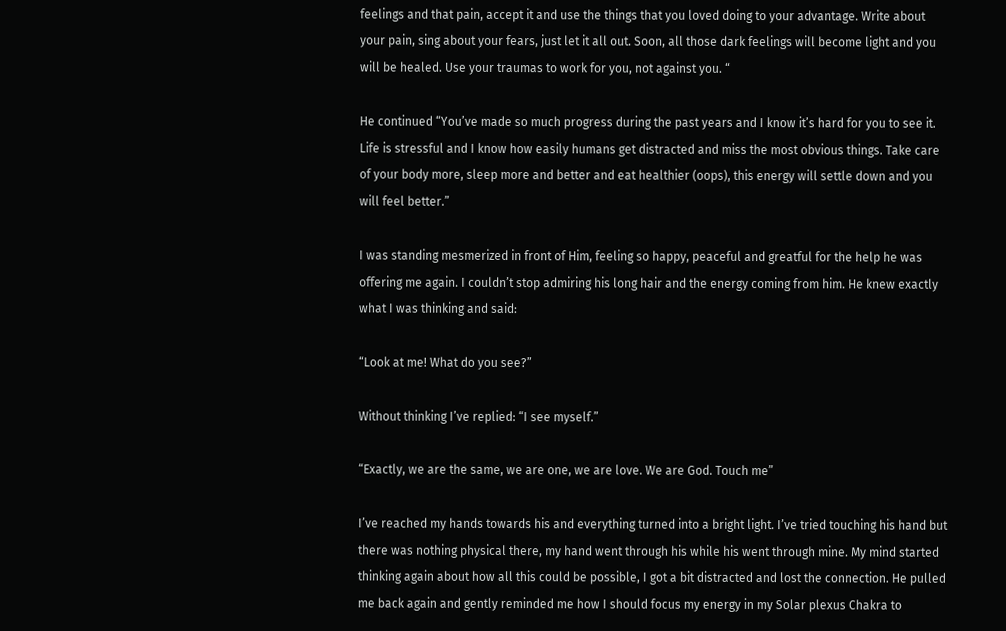feelings and that pain, accept it and use the things that you loved doing to your advantage. Write about your pain, sing about your fears, just let it all out. Soon, all those dark feelings will become light and you will be healed. Use your traumas to work for you, not against you. “

He continued “You’ve made so much progress during the past years and I know it’s hard for you to see it. Life is stressful and I know how easily humans get distracted and miss the most obvious things. Take care of your body more, sleep more and better and eat healthier (oops), this energy will settle down and you will feel better.”

I was standing mesmerized in front of Him, feeling so happy, peaceful and greatful for the help he was offering me again. I couldn’t stop admiring his long hair and the energy coming from him. He knew exactly what I was thinking and said:

“Look at me! What do you see?”

Without thinking I’ve replied: “I see myself.”

“Exactly, we are the same, we are one, we are love. We are God. Touch me”

I’ve reached my hands towards his and everything turned into a bright light. I’ve tried touching his hand but there was nothing physical there, my hand went through his while his went through mine. My mind started thinking again about how all this could be possible, I got a bit distracted and lost the connection. He pulled me back again and gently reminded me how I should focus my energy in my Solar plexus Chakra to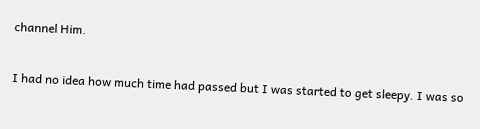channel Him.

I had no idea how much time had passed but I was started to get sleepy. I was so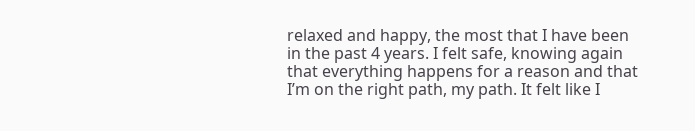relaxed and happy, the most that I have been in the past 4 years. I felt safe, knowing again that everything happens for a reason and that I’m on the right path, my path. It felt like I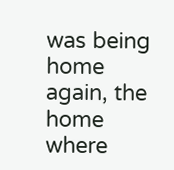was being home again, the home where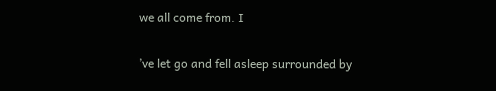we all come from. I

’ve let go and fell asleep surrounded by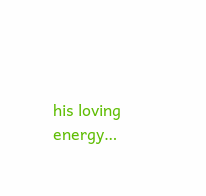his loving energy…